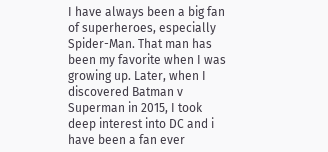I have always been a big fan of superheroes, especially Spider-Man. That man has been my favorite when I was growing up. Later, when I discovered Batman v Superman in 2015, I took deep interest into DC and i have been a fan ever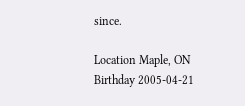since.

Location Maple, ON
Birthday 2005-04-21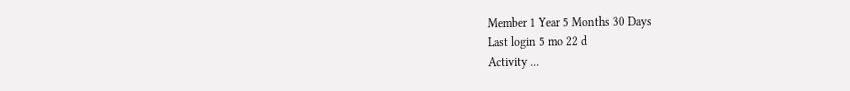Member 1 Year 5 Months 30 Days
Last login 5 mo 22 d
Activity ...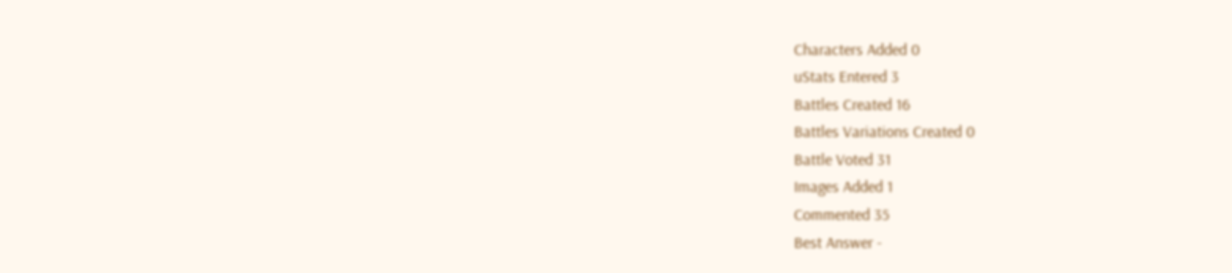Characters Added 0
uStats Entered 3
Battles Created 16
Battles Variations Created 0
Battle Voted 31
Images Added 1
Commented 35
Best Answer -